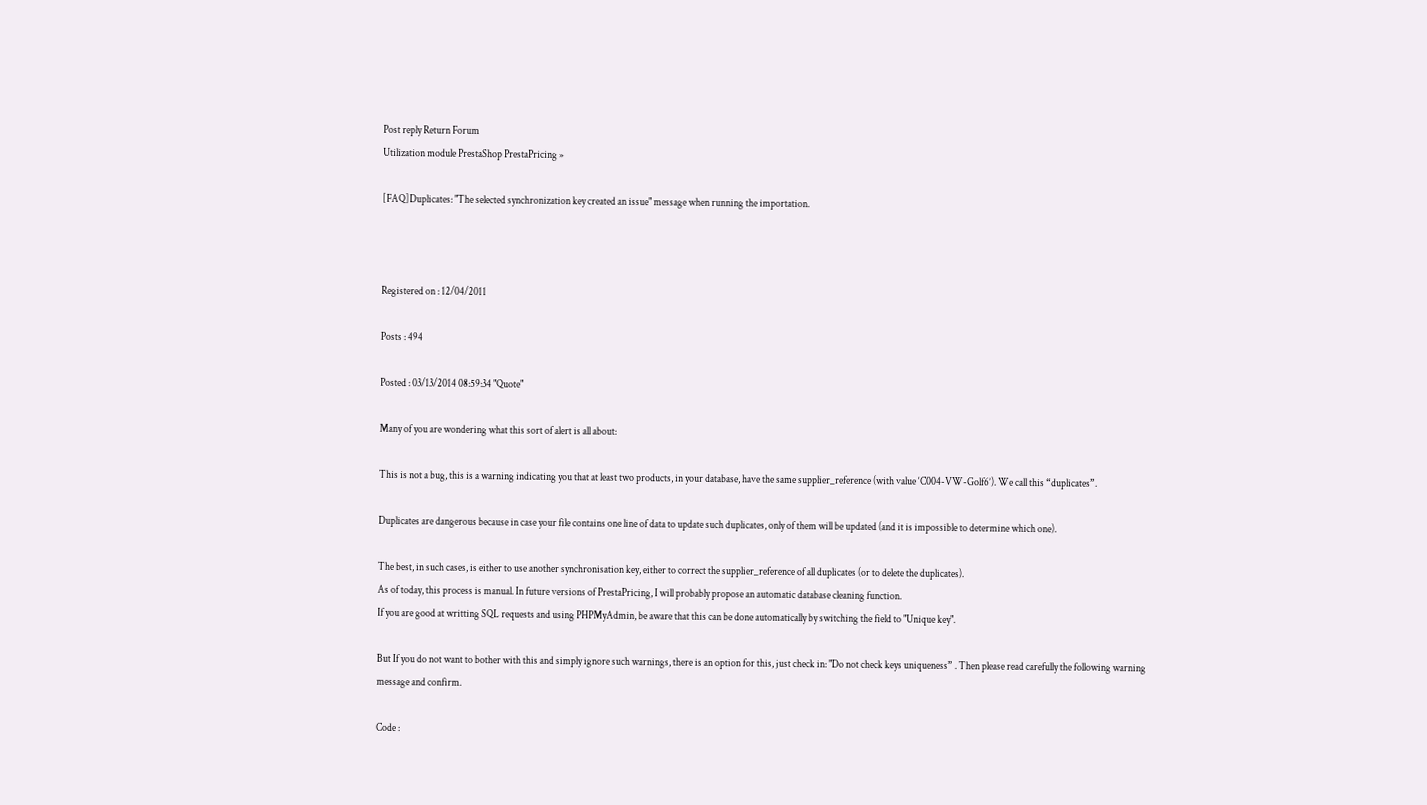Post reply Return Forum
Utilization module PrestaShop PrestaPricing »

[FAQ]Duplicates: "The selected synchronization key created an issue" message when running the importation.



Registered on : 12/04/2011

Posts : 494

Posted : 03/13/2014 08:59:34 "Quote"

Many of you are wondering what this sort of alert is all about:

This is not a bug, this is a warning indicating you that at least two products, in your database, have the same supplier_reference (with value ‘C004-VW-Golf6’). We call this “duplicates”.

Duplicates are dangerous because in case your file contains one line of data to update such duplicates, only of them will be updated (and it is impossible to determine which one).

The best, in such cases, is either to use another synchronisation key, either to correct the supplier_reference of all duplicates (or to delete the duplicates).
As of today, this process is manual. In future versions of PrestaPricing, I will probably propose an automatic database cleaning function.
If you are good at writting SQL requests and using PHPMyAdmin, be aware that this can be done automatically by switching the field to "Unique key".

But If you do not want to bother with this and simply ignore such warnings, there is an option for this, just check in: "Do not check keys uniqueness” . Then please read carefully the following warning message and confirm.

Code :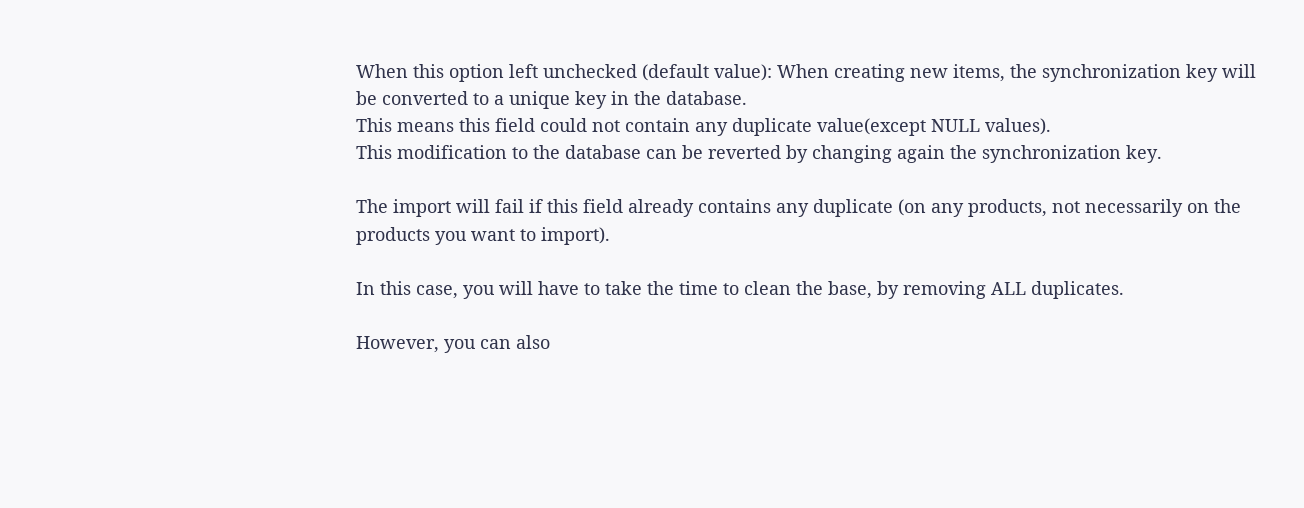When this option left unchecked (default value): When creating new items, the synchronization key will be converted to a unique key in the database.
This means this field could not contain any duplicate value(except NULL values).
This modification to the database can be reverted by changing again the synchronization key.

The import will fail if this field already contains any duplicate (on any products, not necessarily on the products you want to import).

In this case, you will have to take the time to clean the base, by removing ALL duplicates.

However, you can also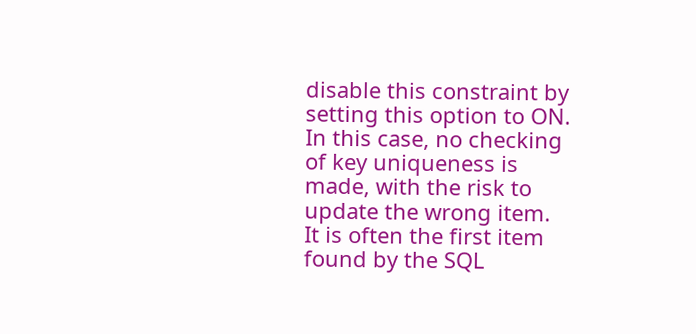disable this constraint by setting this option to ON.
In this case, no checking of key uniqueness is made, with the risk to update the wrong item.
It is often the first item found by the SQL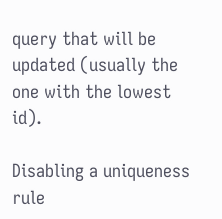query that will be updated (usually the one with the lowest id).

Disabling a uniqueness rule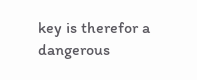key is therefor a dangerous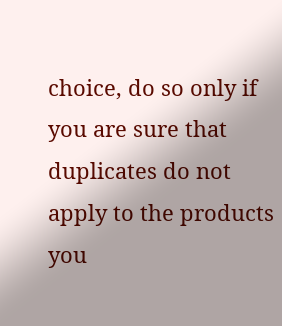choice, do so only if you are sure that duplicates do not apply to the products you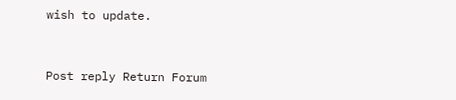wish to update.


Post reply Return Forum